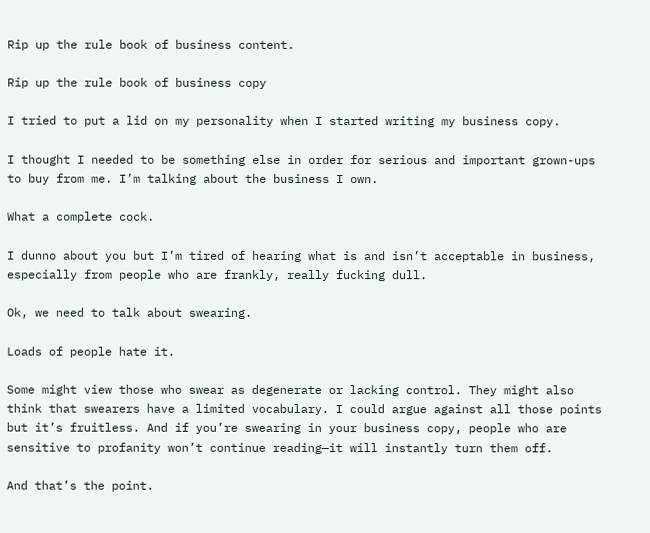Rip up the rule book of business content.

Rip up the rule book of business copy

I tried to put a lid on my personality when I started writing my business copy.

I thought I needed to be something else in order for serious and important grown-ups to buy from me. I’m talking about the business I own.

What a complete cock.

I dunno about you but I’m tired of hearing what is and isn’t acceptable in business, especially from people who are frankly, really fucking dull.

Ok, we need to talk about swearing.

Loads of people hate it.

Some might view those who swear as degenerate or lacking control. They might also think that swearers have a limited vocabulary. I could argue against all those points but it’s fruitless. And if you’re swearing in your business copy, people who are sensitive to profanity won’t continue reading—it will instantly turn them off.

And that’s the point.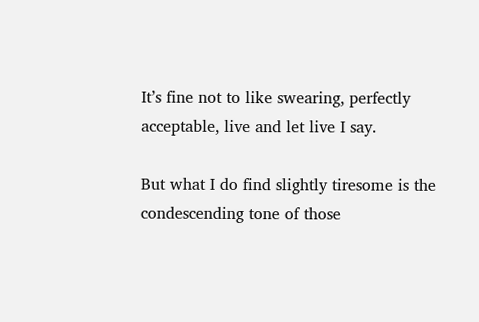It’s fine not to like swearing, perfectly acceptable, live and let live I say.

But what I do find slightly tiresome is the condescending tone of those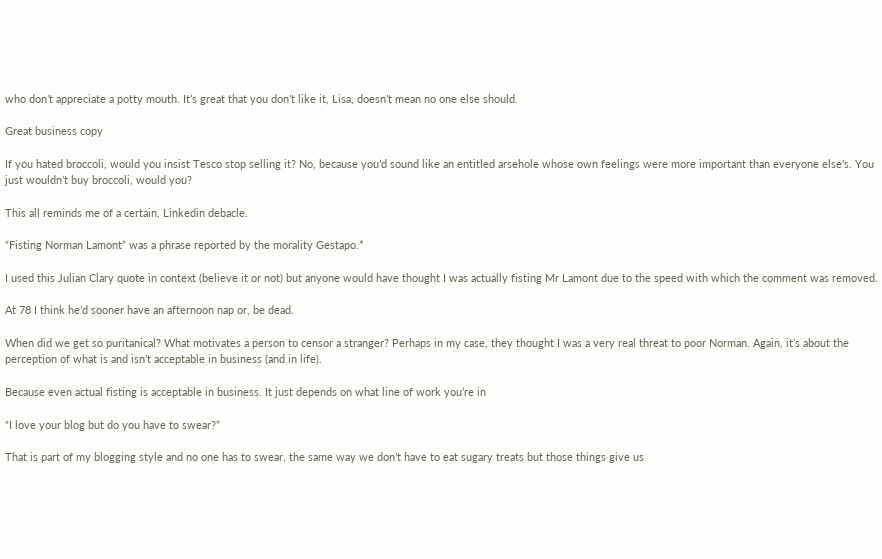who don’t appreciate a potty mouth. It’s great that you don’t like it, Lisa, doesn’t mean no one else should.

Great business copy

If you hated broccoli, would you insist Tesco stop selling it? No, because you’d sound like an entitled arsehole whose own feelings were more important than everyone else’s. You just wouldn’t buy broccoli, would you?

This all reminds me of a certain, Linkedin debacle.

“Fisting Norman Lamont” was a phrase reported by the morality Gestapo.*

I used this Julian Clary quote in context (believe it or not) but anyone would have thought I was actually fisting Mr Lamont due to the speed with which the comment was removed.

At 78 I think he’d sooner have an afternoon nap or, be dead.

When did we get so puritanical? What motivates a person to censor a stranger? Perhaps in my case, they thought I was a very real threat to poor Norman. Again, it’s about the perception of what is and isn’t acceptable in business (and in life).

Because even actual fisting is acceptable in business. It just depends on what line of work you’re in

“I love your blog but do you have to swear?”

That is part of my blogging style and no one has to swear, the same way we don’t have to eat sugary treats but those things give us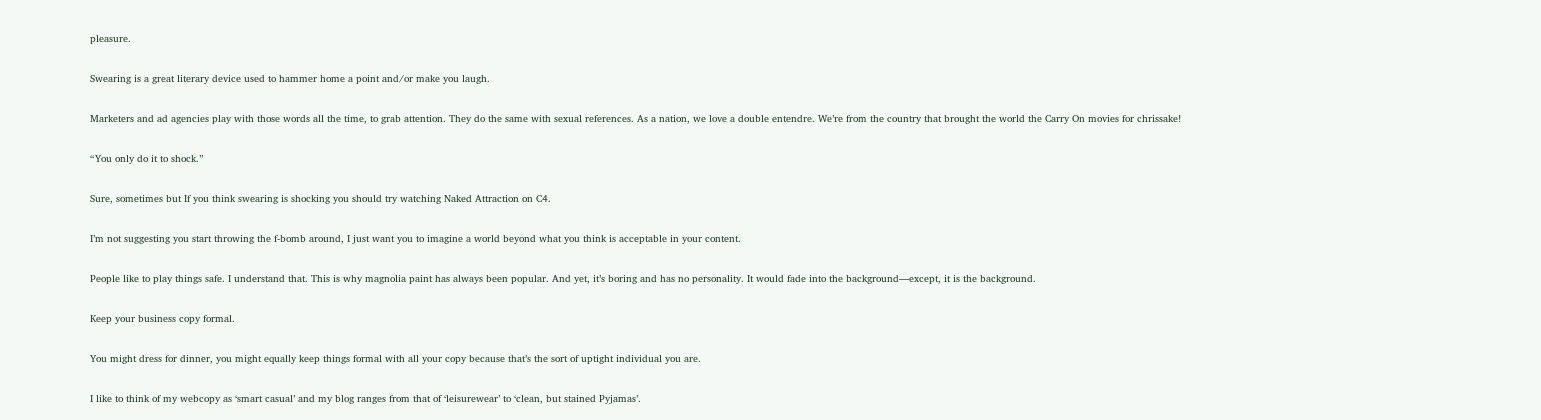pleasure.

Swearing is a great literary device used to hammer home a point and/or make you laugh.

Marketers and ad agencies play with those words all the time, to grab attention. They do the same with sexual references. As a nation, we love a double entendre. We’re from the country that brought the world the Carry On movies for chrissake!

“You only do it to shock.”

Sure, sometimes but If you think swearing is shocking you should try watching Naked Attraction on C4.

I’m not suggesting you start throwing the f-bomb around, I just want you to imagine a world beyond what you think is acceptable in your content.

People like to play things safe. I understand that. This is why magnolia paint has always been popular. And yet, it’s boring and has no personality. It would fade into the background—except, it is the background.

Keep your business copy formal.

You might dress for dinner, you might equally keep things formal with all your copy because that’s the sort of uptight individual you are.

I like to think of my webcopy as ‘smart casual’ and my blog ranges from that of ‘leisurewear’ to ‘clean, but stained Pyjamas’.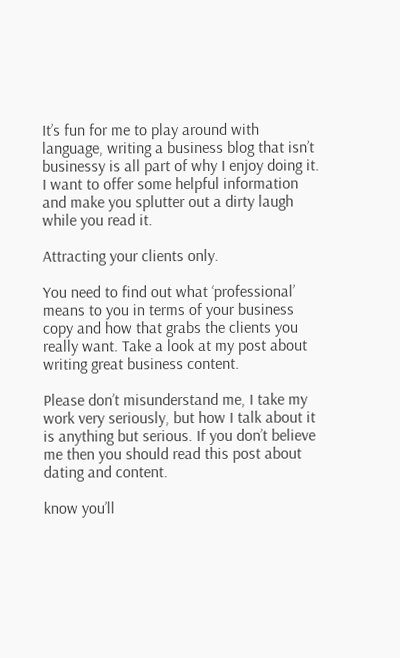It’s fun for me to play around with language, writing a business blog that isn’t businessy is all part of why I enjoy doing it. I want to offer some helpful information and make you splutter out a dirty laugh while you read it.

Attracting your clients only.

You need to find out what ‘professional’ means to you in terms of your business copy and how that grabs the clients you really want. Take a look at my post about writing great business content.

Please don’t misunderstand me, I take my work very seriously, but how I talk about it is anything but serious. If you don’t believe me then you should read this post about dating and content.

know you’ll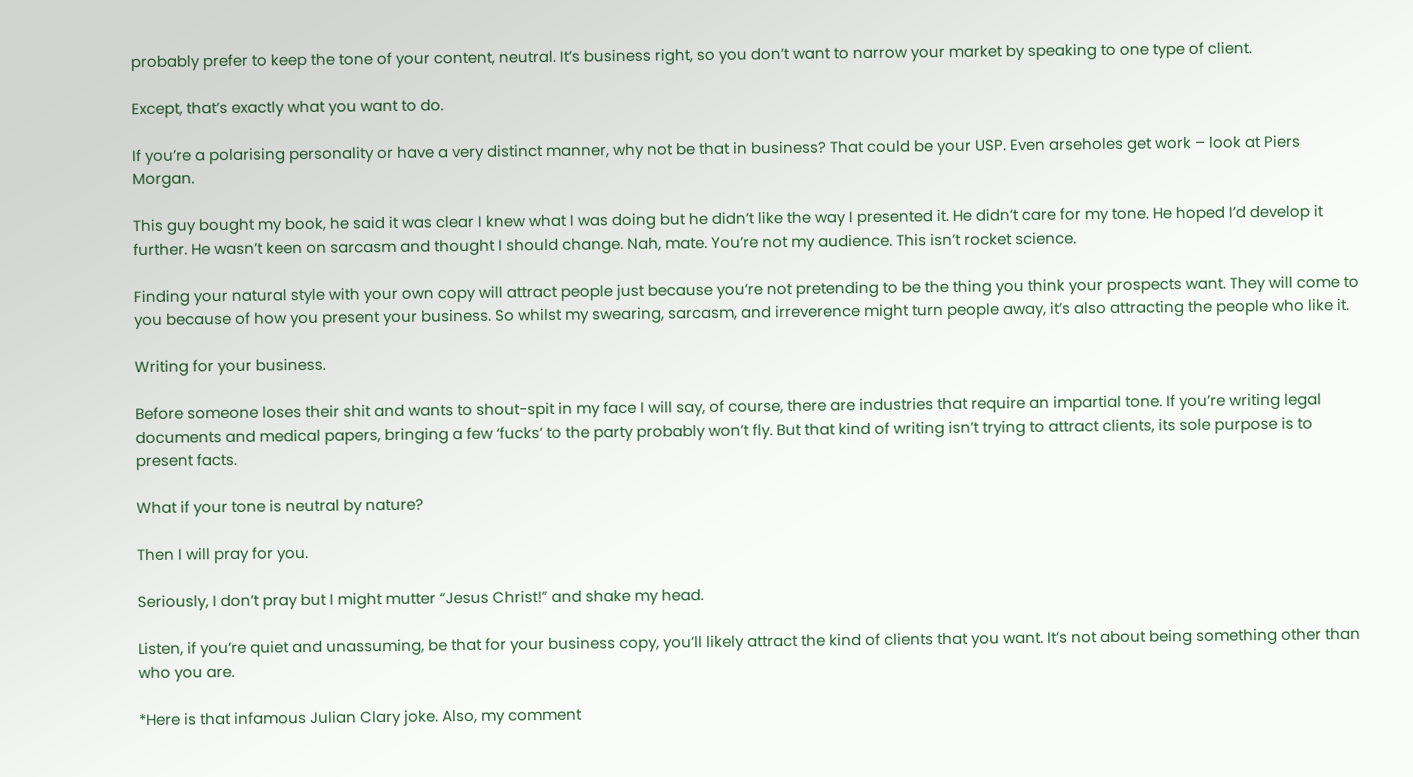probably prefer to keep the tone of your content, neutral. It’s business right, so you don’t want to narrow your market by speaking to one type of client.

Except, that’s exactly what you want to do.

If you’re a polarising personality or have a very distinct manner, why not be that in business? That could be your USP. Even arseholes get work – look at Piers Morgan.

This guy bought my book, he said it was clear I knew what I was doing but he didn’t like the way I presented it. He didn’t care for my tone. He hoped I’d develop it further. He wasn’t keen on sarcasm and thought I should change. Nah, mate. You’re not my audience. This isn’t rocket science.

Finding your natural style with your own copy will attract people just because you’re not pretending to be the thing you think your prospects want. They will come to you because of how you present your business. So whilst my swearing, sarcasm, and irreverence might turn people away, it’s also attracting the people who like it.

Writing for your business.

Before someone loses their shit and wants to shout-spit in my face I will say, of course, there are industries that require an impartial tone. If you’re writing legal documents and medical papers, bringing a few ‘fucks’ to the party probably won’t fly. But that kind of writing isn’t trying to attract clients, its sole purpose is to present facts.

What if your tone is neutral by nature?

Then I will pray for you.

Seriously, I don’t pray but I might mutter “Jesus Christ!” and shake my head.

Listen, if you’re quiet and unassuming, be that for your business copy, you’ll likely attract the kind of clients that you want. It’s not about being something other than who you are.

*Here is that infamous Julian Clary joke. Also, my comment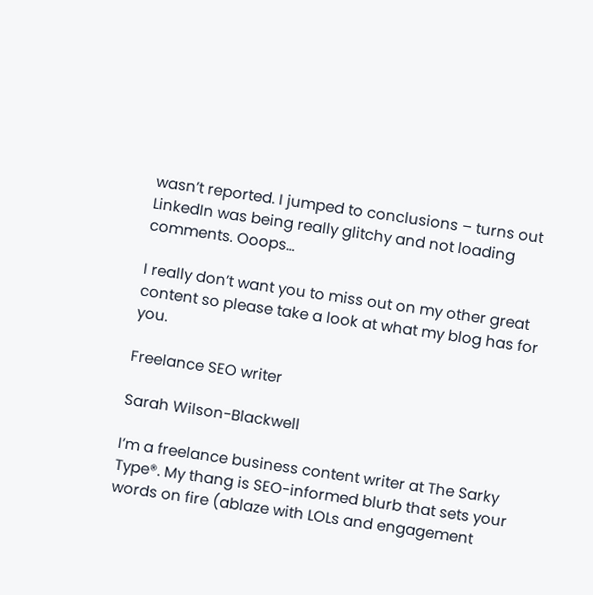wasn’t reported. I jumped to conclusions – turns out LinkedIn was being really glitchy and not loading comments. Ooops…

I really don’t want you to miss out on my other great content so please take a look at what my blog has for you.

Freelance SEO writer

Sarah Wilson-Blackwell

I’m a freelance business content writer at The Sarky Type®. My thang is SEO-informed blurb that sets your words on fire (ablaze with LOLs and engagement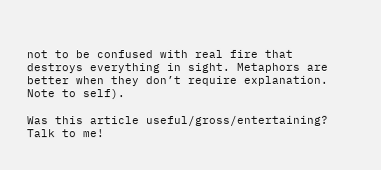not to be confused with real fire that destroys everything in sight. Metaphors are better when they don’t require explanation. Note to self).

Was this article useful/gross/entertaining? Talk to me!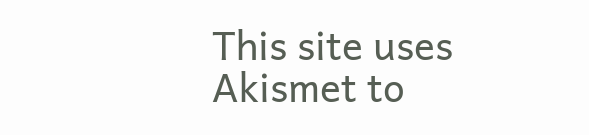This site uses Akismet to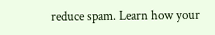reduce spam. Learn how your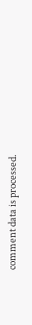comment data is processed.